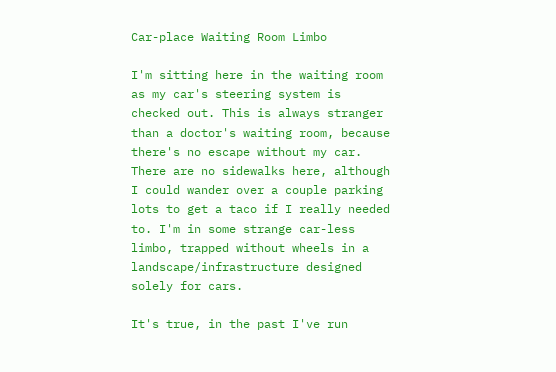Car-place Waiting Room Limbo

I'm sitting here in the waiting room as my car's steering system is checked out. This is always stranger than a doctor's waiting room, because there's no escape without my car. There are no sidewalks here, although I could wander over a couple parking lots to get a taco if I really needed to. I'm in some strange car-less limbo, trapped without wheels in a landscape/infrastructure designed solely for cars.

It's true, in the past I've run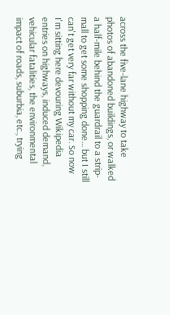across the five-lane highway to take photos of abandoned buildings, or walked a half-mile behind the guardrail to a strip-mall to get some shopping done... but I still can't get very far without my car. So now I'm sitting here devouring Wikipedia entries on highways, induced demand, vehicular fatalities, the environmental impact of roads, suburbia, etc., trying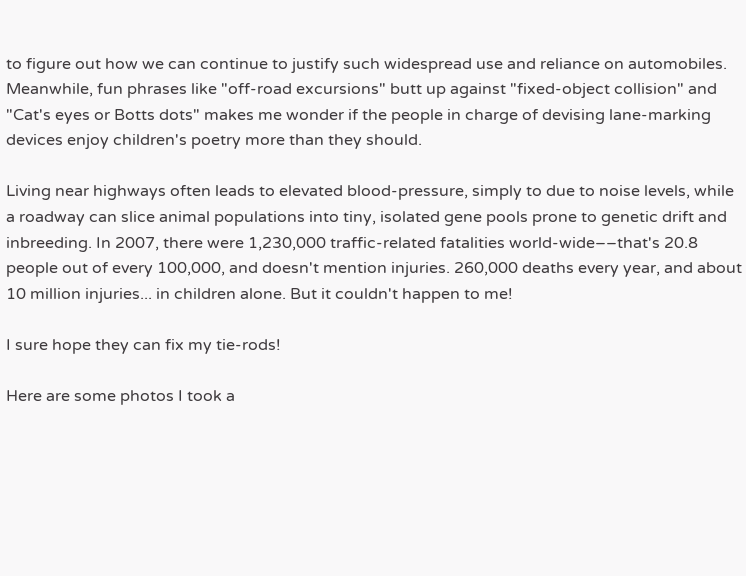to figure out how we can continue to justify such widespread use and reliance on automobiles. Meanwhile, fun phrases like "off-road excursions" butt up against "fixed-object collision" and "Cat's eyes or Botts dots" makes me wonder if the people in charge of devising lane-marking devices enjoy children's poetry more than they should.

Living near highways often leads to elevated blood-pressure, simply to due to noise levels, while a roadway can slice animal populations into tiny, isolated gene pools prone to genetic drift and inbreeding. In 2007, there were 1,230,000 traffic-related fatalities world-wide––that's 20.8 people out of every 100,000, and doesn't mention injuries. 260,000 deaths every year, and about 10 million injuries... in children alone. But it couldn't happen to me!

I sure hope they can fix my tie-rods!

Here are some photos I took a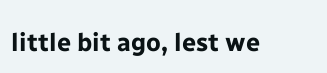little bit ago, lest we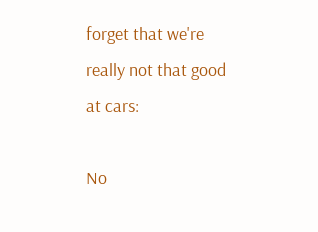forget that we're really not that good at cars:

No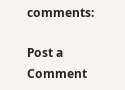comments:

Post a Comment